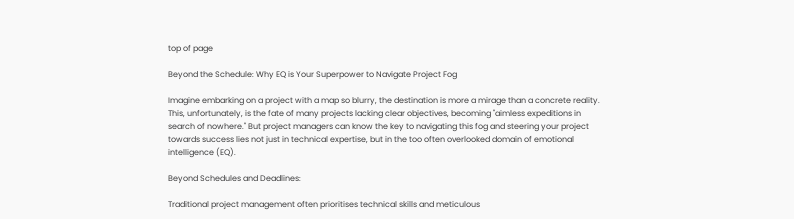top of page

Beyond the Schedule: Why EQ is Your Superpower to Navigate Project Fog

Imagine embarking on a project with a map so blurry, the destination is more a mirage than a concrete reality. This, unfortunately, is the fate of many projects lacking clear objectives, becoming "aimless expeditions in search of nowhere." But project managers can know the key to navigating this fog and steering your project towards success lies not just in technical expertise, but in the too often overlooked domain of emotional intelligence (EQ).

Beyond Schedules and Deadlines:

Traditional project management often prioritises technical skills and meticulous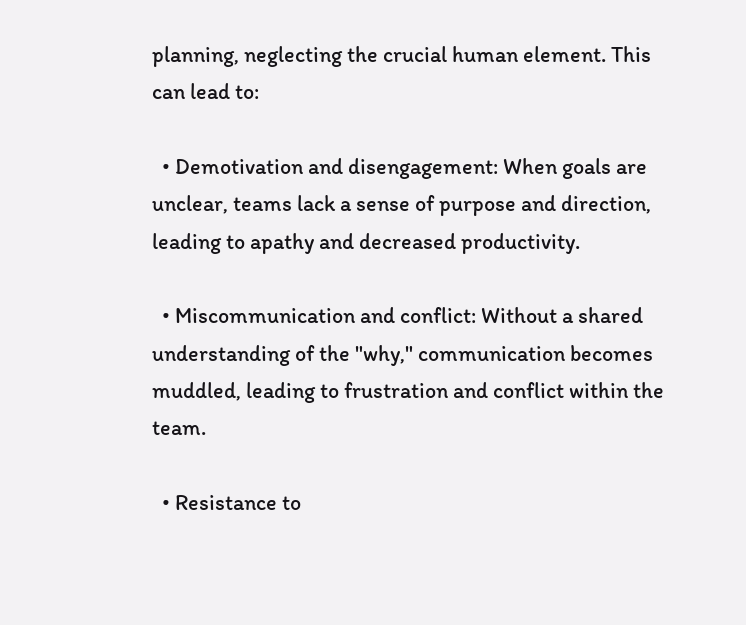planning, neglecting the crucial human element. This can lead to:

  • Demotivation and disengagement: When goals are unclear, teams lack a sense of purpose and direction, leading to apathy and decreased productivity.

  • Miscommunication and conflict: Without a shared understanding of the "why," communication becomes muddled, leading to frustration and conflict within the team.

  • Resistance to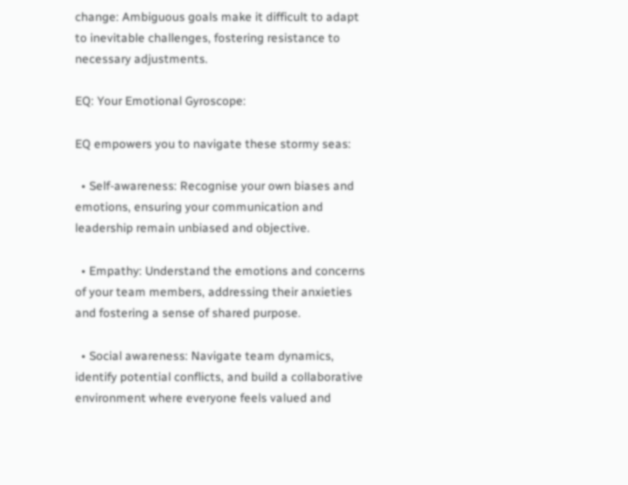change: Ambiguous goals make it difficult to adapt to inevitable challenges, fostering resistance to necessary adjustments.

EQ: Your Emotional Gyroscope:

EQ empowers you to navigate these stormy seas:

  • Self-awareness: Recognise your own biases and emotions, ensuring your communication and leadership remain unbiased and objective.

  • Empathy: Understand the emotions and concerns of your team members, addressing their anxieties and fostering a sense of shared purpose.

  • Social awareness: Navigate team dynamics, identify potential conflicts, and build a collaborative environment where everyone feels valued and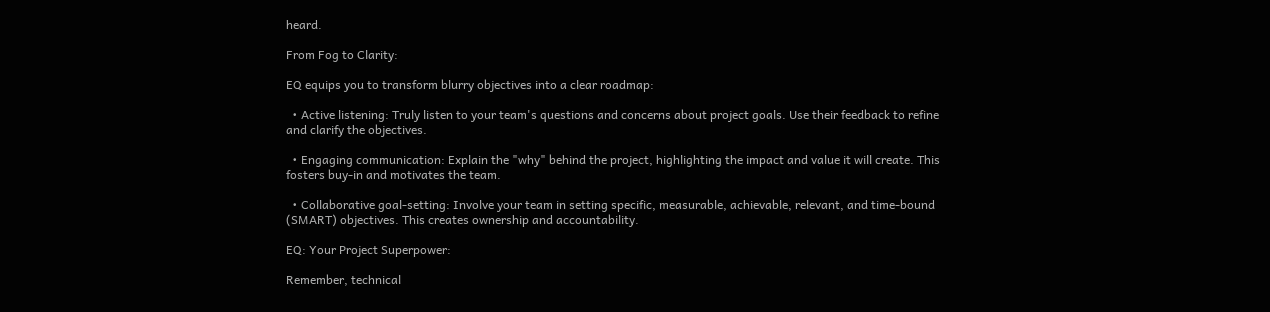heard.

From Fog to Clarity:

EQ equips you to transform blurry objectives into a clear roadmap:

  • Active listening: Truly listen to your team's questions and concerns about project goals. Use their feedback to refine and clarify the objectives.

  • Engaging communication: Explain the "why" behind the project, highlighting the impact and value it will create. This fosters buy-in and motivates the team.

  • Collaborative goal-setting: Involve your team in setting specific, measurable, achievable, relevant, and time-bound (SMART) objectives. This creates ownership and accountability.

EQ: Your Project Superpower:

Remember, technical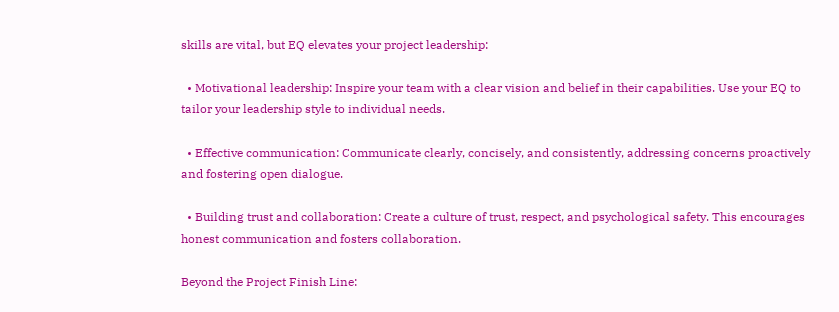skills are vital, but EQ elevates your project leadership:

  • Motivational leadership: Inspire your team with a clear vision and belief in their capabilities. Use your EQ to tailor your leadership style to individual needs.

  • Effective communication: Communicate clearly, concisely, and consistently, addressing concerns proactively and fostering open dialogue.

  • Building trust and collaboration: Create a culture of trust, respect, and psychological safety. This encourages honest communication and fosters collaboration.

Beyond the Project Finish Line: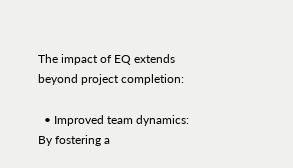The impact of EQ extends beyond project completion:

  • Improved team dynamics: By fostering a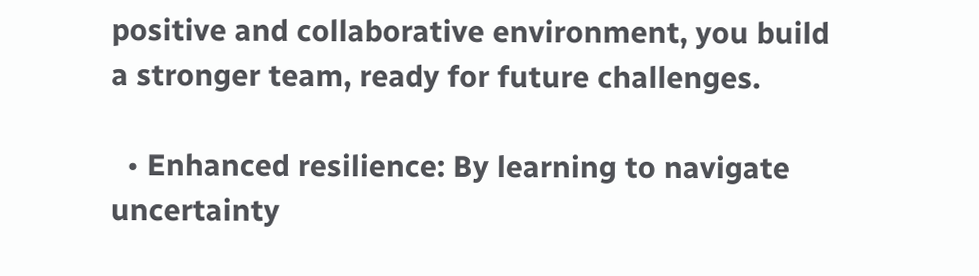positive and collaborative environment, you build a stronger team, ready for future challenges.

  • Enhanced resilience: By learning to navigate uncertainty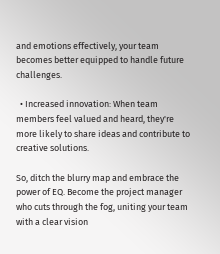and emotions effectively, your team becomes better equipped to handle future challenges.

  • Increased innovation: When team members feel valued and heard, they're more likely to share ideas and contribute to creative solutions.

So, ditch the blurry map and embrace the power of EQ. Become the project manager who cuts through the fog, uniting your team with a clear vision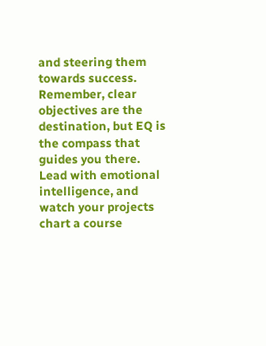and steering them towards success. Remember, clear objectives are the destination, but EQ is the compass that guides you there. Lead with emotional intelligence, and watch your projects chart a course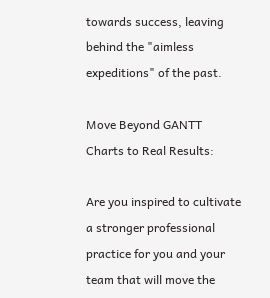towards success, leaving behind the "aimless expeditions" of the past.

Move Beyond GANTT Charts to Real Results:

Are you inspired to cultivate a stronger professional practice for you and your team that will move the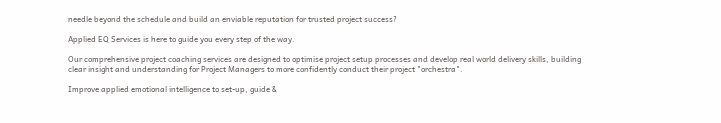needle beyond the schedule and build an enviable reputation for trusted project success?

Applied EQ Services is here to guide you every step of the way.

Our comprehensive project coaching services are designed to optimise project setup processes and develop real world delivery skills, building clear insight and understanding for Project Managers to more confidently conduct their project "orchestra".

Improve applied emotional intelligence to set-up, guide &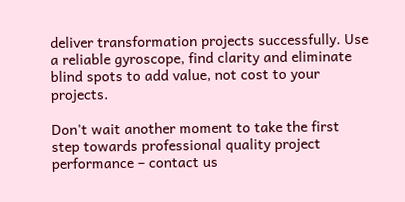deliver transformation projects successfully. Use a reliable gyroscope, find clarity and eliminate blind spots to add value, not cost to your projects.

Don't wait another moment to take the first step towards professional quality project performance – contact us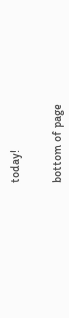today!


bottom of page